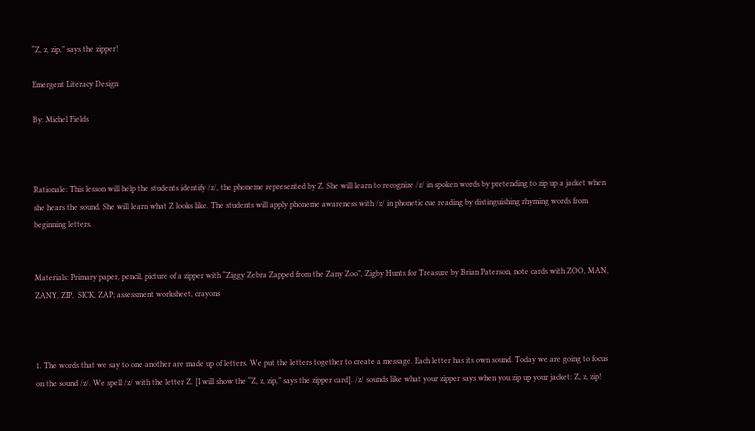“Z, z, zip,” says the zipper!

Emergent Literacy Design

By: Michel Fields



Rationale: This lesson will help the students identify /z/, the phoneme represented by Z. She will learn to recognize /z/ in spoken words by pretending to zip up a jacket when she hears the sound. She will learn what Z looks like. The students will apply phoneme awareness with /z/ in phonetic cue reading by distinguishing rhyming words from beginning letters.


Materials: Primary paper, pencil, picture of a zipper with “Ziggy Zebra Zapped from the Zany Zoo”, Zigby Hunts for Treasure by Brian Paterson, note cards with ZOO, MAN, ZANY, ZIP,  SICK, ZAP; assessment worksheet, crayons



1. The words that we say to one another are made up of letters. We put the letters together to create a message. Each letter has its own sound. Today we are going to focus on the sound /z/. We spell /z/ with the letter Z. [I will show the “Z, z, zip,” says the zipper card]. /z/ sounds like what your zipper says when you zip up your jacket: Z, z, zip!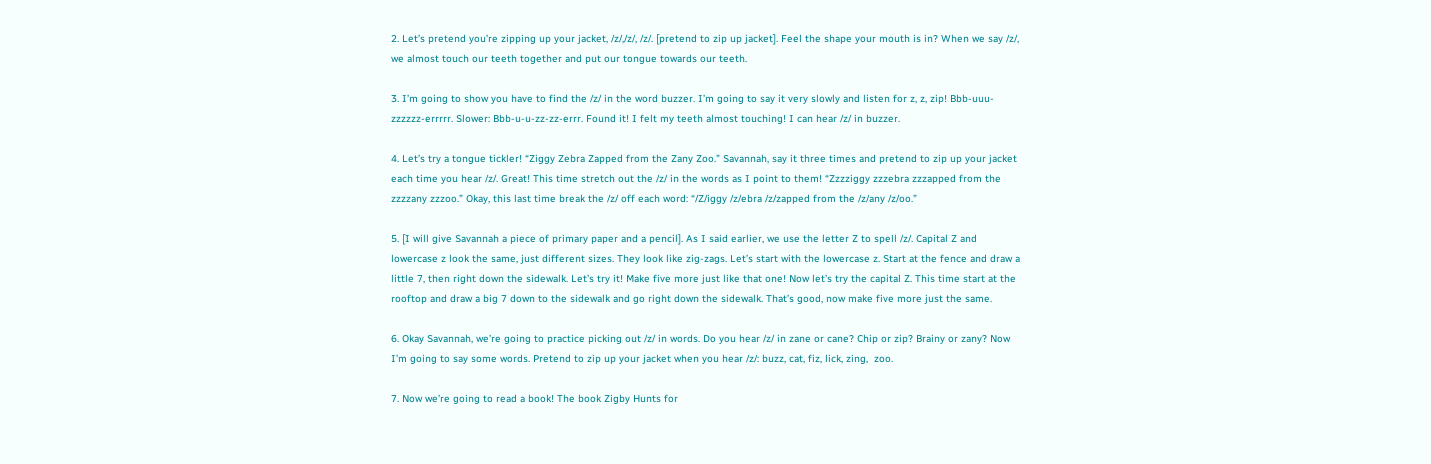2. Let’s pretend you’re zipping up your jacket, /z/,/z/, /z/. [pretend to zip up jacket]. Feel the shape your mouth is in? When we say /z/, we almost touch our teeth together and put our tongue towards our teeth.

3. I’m going to show you have to find the /z/ in the word buzzer. I’m going to say it very slowly and listen for z, z, zip! Bbb-uuu-zzzzzz-errrrr. Slower: Bbb-u-u-zz-zz-errr. Found it! I felt my teeth almost touching! I can hear /z/ in buzzer.

4. Let’s try a tongue tickler! “Ziggy Zebra Zapped from the Zany Zoo.” Savannah, say it three times and pretend to zip up your jacket each time you hear /z/. Great! This time stretch out the /z/ in the words as I point to them! “Zzzziggy zzzebra zzzapped from the zzzzany zzzoo.” Okay, this last time break the /z/ off each word: “/Z/iggy /z/ebra /z/zapped from the /z/any /z/oo.”

5. [I will give Savannah a piece of primary paper and a pencil]. As I said earlier, we use the letter Z to spell /z/. Capital Z and lowercase z look the same, just different sizes. They look like zig-zags. Let’s start with the lowercase z. Start at the fence and draw a little 7, then right down the sidewalk. Let’s try it! Make five more just like that one! Now let’s try the capital Z. This time start at the rooftop and draw a big 7 down to the sidewalk and go right down the sidewalk. That’s good, now make five more just the same.

6. Okay Savannah, we’re going to practice picking out /z/ in words. Do you hear /z/ in zane or cane? Chip or zip? Brainy or zany? Now I’m going to say some words. Pretend to zip up your jacket when you hear /z/: buzz, cat, fiz, lick, zing,  zoo.

7. Now we’re going to read a book! The book Zigby Hunts for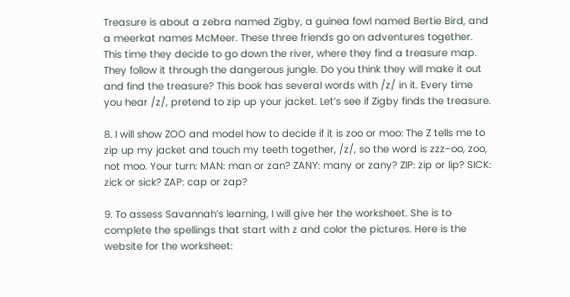Treasure is about a zebra named Zigby, a guinea fowl named Bertie Bird, and a meerkat names McMeer. These three friends go on adventures together. This time they decide to go down the river, where they find a treasure map. They follow it through the dangerous jungle. Do you think they will make it out and find the treasure? This book has several words with /z/ in it. Every time you hear /z/, pretend to zip up your jacket. Let’s see if Zigby finds the treasure.

8. I will show ZOO and model how to decide if it is zoo or moo: The Z tells me to zip up my jacket and touch my teeth together, /z/, so the word is zzz-oo, zoo, not moo. Your turn: MAN: man or zan? ZANY: many or zany? ZIP: zip or lip? SICK: zick or sick? ZAP: cap or zap?

9. To assess Savannah’s learning, I will give her the worksheet. She is to complete the spellings that start with z and color the pictures. Here is the website for the worksheet: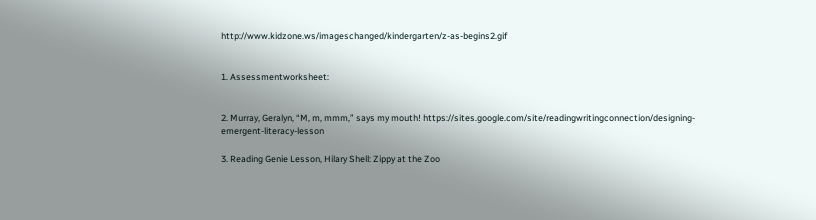http://www.kidzone.ws/imageschanged/kindergarten/z-as-begins2.gif


1. Assessmentworksheet:


2. Murray, Geralyn, “M, m, mmm,” says my mouth! https://sites.google.com/site/readingwritingconnection/designing-emergent-literacy-lesson

3. Reading Genie Lesson, Hilary Shell: Zippy at the Zoo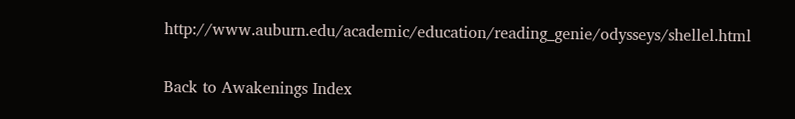http://www.auburn.edu/academic/education/reading_genie/odysseys/shellel.html


Back to Awakenings Index